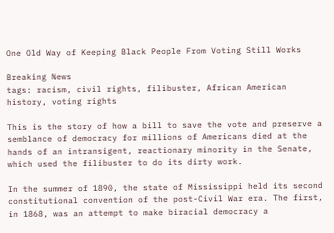One Old Way of Keeping Black People From Voting Still Works

Breaking News
tags: racism, civil rights, filibuster, African American history, voting rights

This is the story of how a bill to save the vote and preserve a semblance of democracy for millions of Americans died at the hands of an intransigent, reactionary minority in the Senate, which used the filibuster to do its dirty work.

In the summer of 1890, the state of Mississippi held its second constitutional convention of the post-Civil War era. The first, in 1868, was an attempt to make biracial democracy a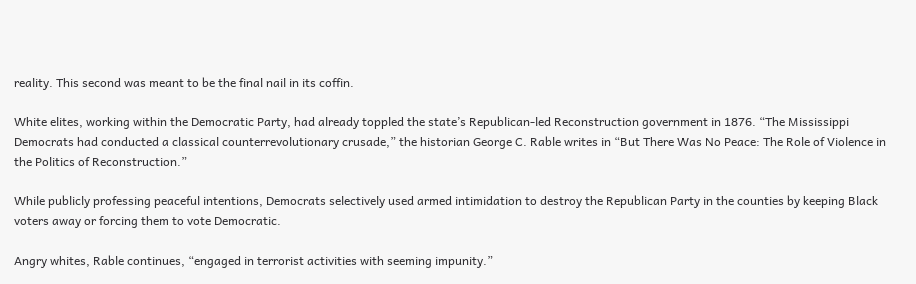reality. This second was meant to be the final nail in its coffin.

White elites, working within the Democratic Party, had already toppled the state’s Republican-led Reconstruction government in 1876. “The Mississippi Democrats had conducted a classical counterrevolutionary crusade,” the historian George C. Rable writes in “But There Was No Peace: The Role of Violence in the Politics of Reconstruction.”

While publicly professing peaceful intentions, Democrats selectively used armed intimidation to destroy the Republican Party in the counties by keeping Black voters away or forcing them to vote Democratic.

Angry whites, Rable continues, “engaged in terrorist activities with seeming impunity.”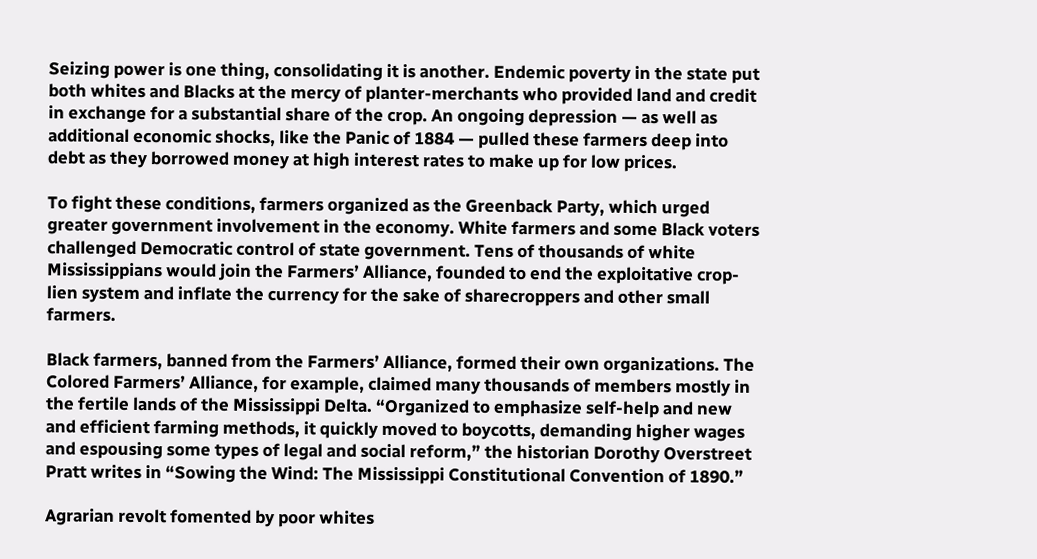Seizing power is one thing, consolidating it is another. Endemic poverty in the state put both whites and Blacks at the mercy of planter-merchants who provided land and credit in exchange for a substantial share of the crop. An ongoing depression — as well as additional economic shocks, like the Panic of 1884 — pulled these farmers deep into debt as they borrowed money at high interest rates to make up for low prices.

To fight these conditions, farmers organized as the Greenback Party, which urged greater government involvement in the economy. White farmers and some Black voters challenged Democratic control of state government. Tens of thousands of white Mississippians would join the Farmers’ Alliance, founded to end the exploitative crop-lien system and inflate the currency for the sake of sharecroppers and other small farmers.

Black farmers, banned from the Farmers’ Alliance, formed their own organizations. The Colored Farmers’ Alliance, for example, claimed many thousands of members mostly in the fertile lands of the Mississippi Delta. “Organized to emphasize self-help and new and efficient farming methods, it quickly moved to boycotts, demanding higher wages and espousing some types of legal and social reform,” the historian Dorothy Overstreet Pratt writes in “Sowing the Wind: The Mississippi Constitutional Convention of 1890.”

Agrarian revolt fomented by poor whites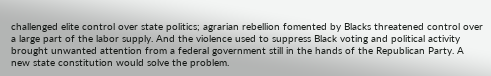challenged elite control over state politics; agrarian rebellion fomented by Blacks threatened control over a large part of the labor supply. And the violence used to suppress Black voting and political activity brought unwanted attention from a federal government still in the hands of the Republican Party. A new state constitution would solve the problem.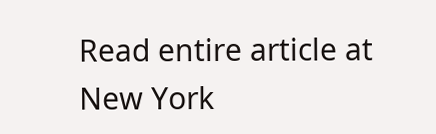Read entire article at New York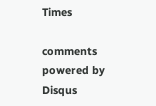Times

comments powered by Disqus